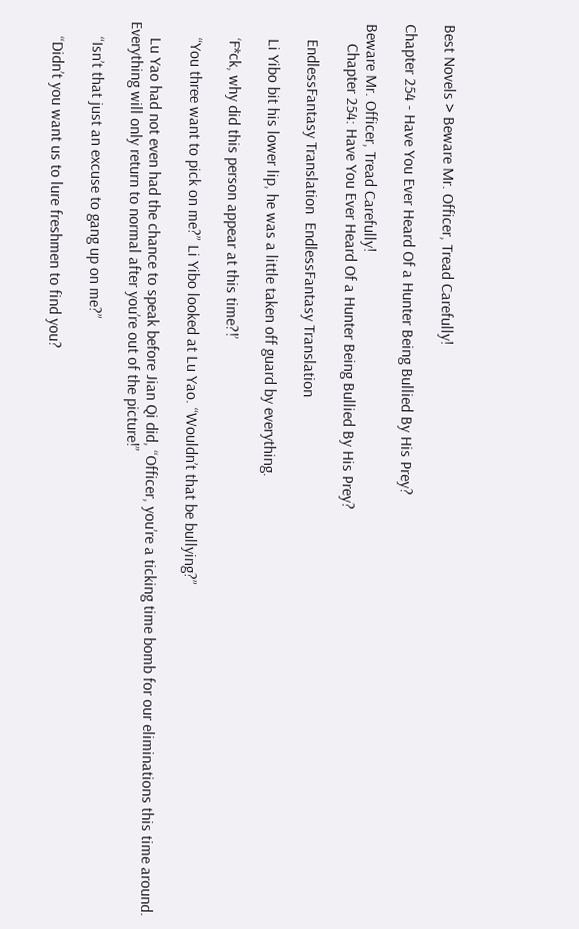Best Novels > Beware Mr. Officer, Tread Carefully!

Chapter 254 - Have You Ever Heard Of a Hunter Being Bullied By His Prey?

Beware Mr. Officer, Tread Carefully!
     Chapter 254: Have You Ever Heard Of a Hunter Being Bullied By His Prey?

    EndlessFantasy Translation  EndlessFantasy Translation

    Li Yibo bit his lower lip, he was a little taken off guard by everything.

    ‘F*ck, why did this person appear at this time?!’

    “You three want to pick on me?” Li Yibo looked at Lu Yao. “Wouldn’t that be bullying?”

    Lu Yao had not even had the chance to speak before Jian Qi did, “Officer, you’re a ticking time bomb for our eliminations this time around. Everything will only return to normal after you’re out of the picture!”

    “Isn’t that just an excuse to gang up on me?”

    “Didn’t you want us to lure freshmen to find you?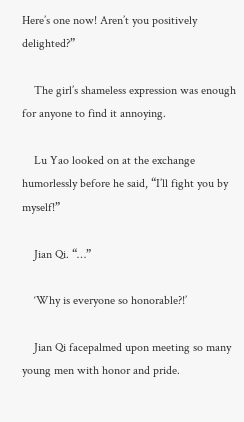Here’s one now! Aren’t you positively delighted?”

    The girl’s shameless expression was enough for anyone to find it annoying.

    Lu Yao looked on at the exchange humorlessly before he said, “I’ll fight you by myself!”

    Jian Qi. “…”

    ‘Why is everyone so honorable?!’

    Jian Qi facepalmed upon meeting so many young men with honor and pride.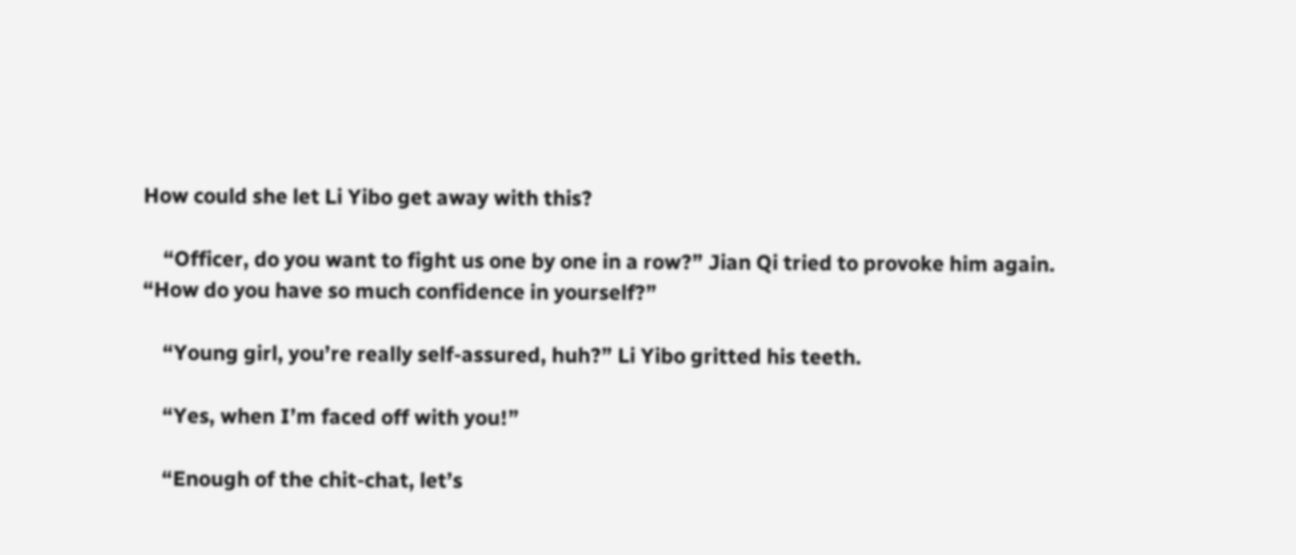How could she let Li Yibo get away with this?

    “Officer, do you want to fight us one by one in a row?” Jian Qi tried to provoke him again. “How do you have so much confidence in yourself?”

    “Young girl, you’re really self-assured, huh?” Li Yibo gritted his teeth.

    “Yes, when I’m faced off with you!”

    “Enough of the chit-chat, let’s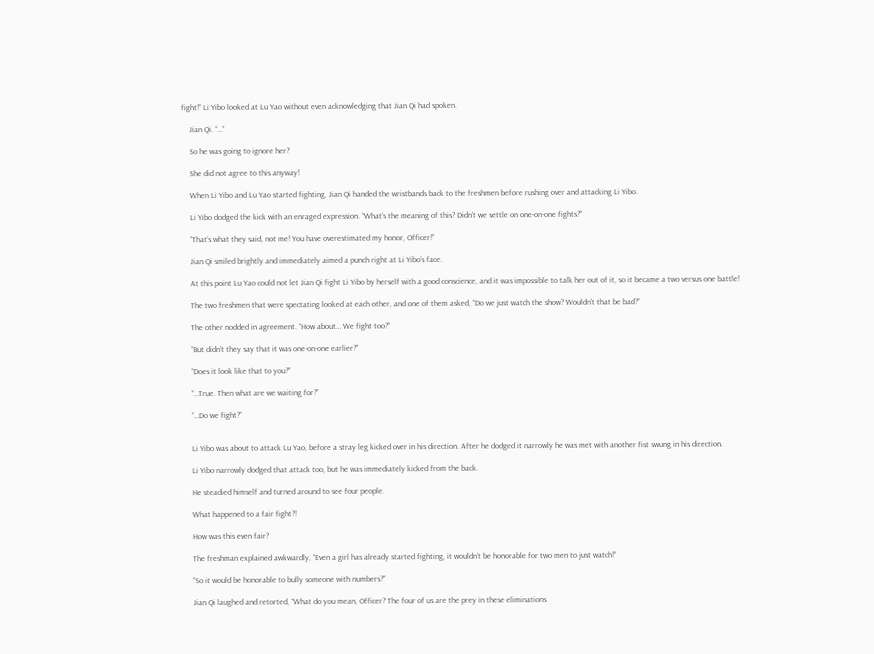fight!” Li Yibo looked at Lu Yao without even acknowledging that Jian Qi had spoken.

    Jian Qi. “…”

    So he was going to ignore her?

    She did not agree to this anyway!

    When Li Yibo and Lu Yao started fighting, Jian Qi handed the wristbands back to the freshmen before rushing over and attacking Li Yibo.

    Li Yibo dodged the kick with an enraged expression. “What’s the meaning of this? Didn’t we settle on one-on-one fights?”

    “That’s what they said, not me! You have overestimated my honor, Officer!”

    Jian Qi smiled brightly and immediately aimed a punch right at Li Yibo’s face.

    At this point Lu Yao could not let Jian Qi fight Li Yibo by herself with a good conscience, and it was impossible to talk her out of it, so it became a two versus one battle!

    The two freshmen that were spectating looked at each other, and one of them asked, “Do we just watch the show? Wouldn’t that be bad?”

    The other nodded in agreement. “How about… We fight too?”

    “But didn’t they say that it was one-on-one earlier?”

    “Does it look like that to you?”

    “…True. Then what are we waiting for?”

    “…Do we fight?”


    Li Yibo was about to attack Lu Yao, before a stray leg kicked over in his direction. After he dodged it narrowly he was met with another fist swung in his direction.

    Li Yibo narrowly dodged that attack too, but he was immediately kicked from the back.

    He steadied himself and turned around to see four people.

    What happened to a fair fight?!

    How was this even fair?

    The freshman explained awkwardly, “Even a girl has already started fighting, it wouldn’t be honorable for two men to just watch!”

    “So it would be honorable to bully someone with numbers?”

    Jian Qi laughed and retorted, “What do you mean, Officer? The four of us are the prey in these eliminations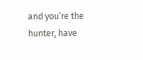and you’re the hunter, have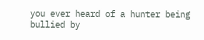you ever heard of a hunter being bullied by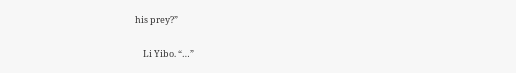his prey?”

    Li Yibo. “…”